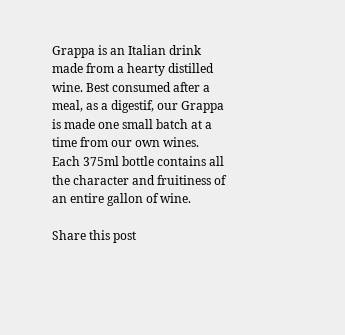Grappa is an Italian drink made from a hearty distilled wine. Best consumed after a meal, as a digestif, our Grappa is made one small batch at a time from our own wines. Each 375ml bottle contains all the character and fruitiness of an entire gallon of wine.

Share this post